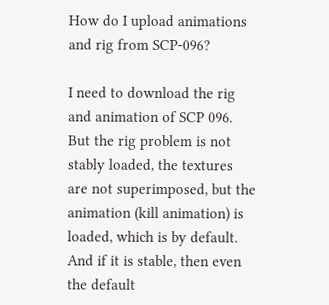How do I upload animations and rig from SCP-096?

I need to download the rig and animation of SCP 096. But the rig problem is not stably loaded, the textures are not superimposed, but the animation (kill animation) is loaded, which is by default. And if it is stable, then even the default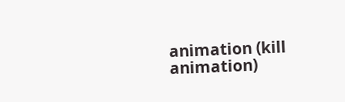animation (kill animation)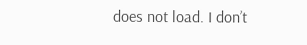does not load. I don’t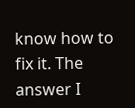know how to fix it. The answer I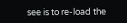see is to re-load the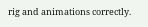rig and animations correctly.